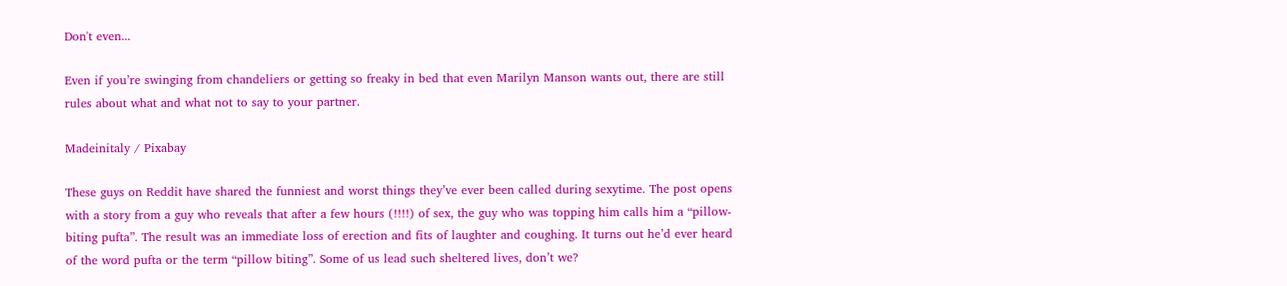Don't even...

Even if you’re swinging from chandeliers or getting so freaky in bed that even Marilyn Manson wants out, there are still rules about what and what not to say to your partner.

Madeinitaly / Pixabay

These guys on Reddit have shared the funniest and worst things they’ve ever been called during sexytime. The post opens with a story from a guy who reveals that after a few hours (!!!!) of sex, the guy who was topping him calls him a “pillow-biting pufta”. The result was an immediate loss of erection and fits of laughter and coughing. It turns out he’d ever heard of the word pufta or the term “pillow biting”. Some of us lead such sheltered lives, don’t we?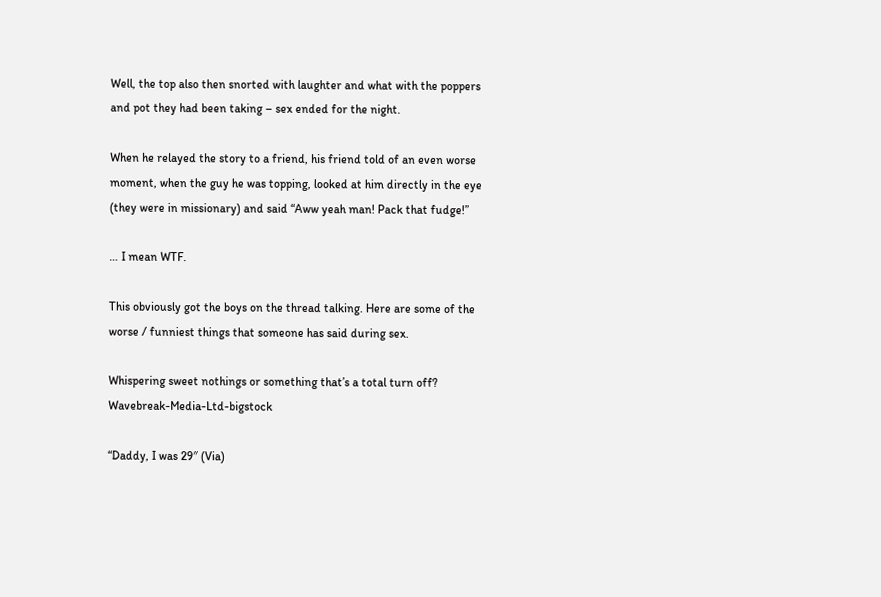Well, the top also then snorted with laughter and what with the poppers and pot they had been taking – sex ended for the night.

When he relayed the story to a friend, his friend told of an even worse moment, when the guy he was topping, looked at him directly in the eye (they were in missionary) and said “Aww yeah man! Pack that fudge!”

… I mean WTF.

This obviously got the boys on the thread talking. Here are some of the worse / funniest things that someone has said during sex.

Whispering sweet nothings or something that’s a total turn off? Wavebreak-Media-Ltd-bigstock

“Daddy, I was 29″ (Via)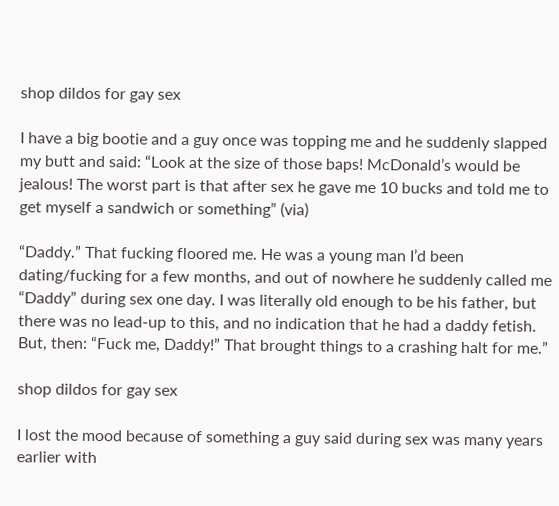shop dildos for gay sex

I have a big bootie and a guy once was topping me and he suddenly slapped my butt and said: “Look at the size of those baps! McDonald’s would be jealous! The worst part is that after sex he gave me 10 bucks and told me to get myself a sandwich or something” (via)

“Daddy.” That fucking floored me. He was a young man I’d been dating/fucking for a few months, and out of nowhere he suddenly called me “Daddy” during sex one day. I was literally old enough to be his father, but there was no lead-up to this, and no indication that he had a daddy fetish. But, then: “Fuck me, Daddy!” That brought things to a crashing halt for me.”

shop dildos for gay sex

I lost the mood because of something a guy said during sex was many years earlier with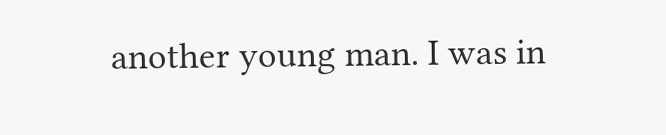another young man. I was in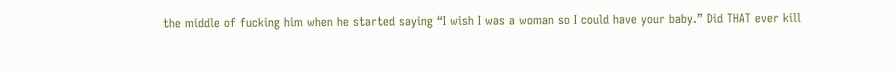the middle of fucking him when he started saying “I wish I was a woman so I could have your baby.” Did THAT ever kill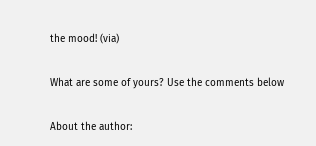the mood! (via)

What are some of yours? Use the comments below

About the author: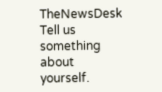TheNewsDesk
Tell us something about yourself.